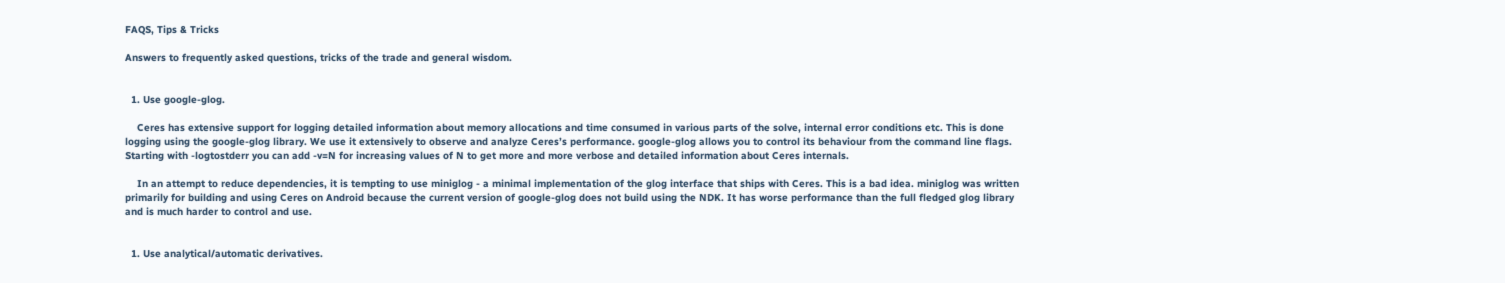FAQS, Tips & Tricks

Answers to frequently asked questions, tricks of the trade and general wisdom.


  1. Use google-glog.

    Ceres has extensive support for logging detailed information about memory allocations and time consumed in various parts of the solve, internal error conditions etc. This is done logging using the google-glog library. We use it extensively to observe and analyze Ceres’s performance. google-glog allows you to control its behaviour from the command line flags. Starting with -logtostderr you can add -v=N for increasing values of N to get more and more verbose and detailed information about Ceres internals.

    In an attempt to reduce dependencies, it is tempting to use miniglog - a minimal implementation of the glog interface that ships with Ceres. This is a bad idea. miniglog was written primarily for building and using Ceres on Android because the current version of google-glog does not build using the NDK. It has worse performance than the full fledged glog library and is much harder to control and use.


  1. Use analytical/automatic derivatives.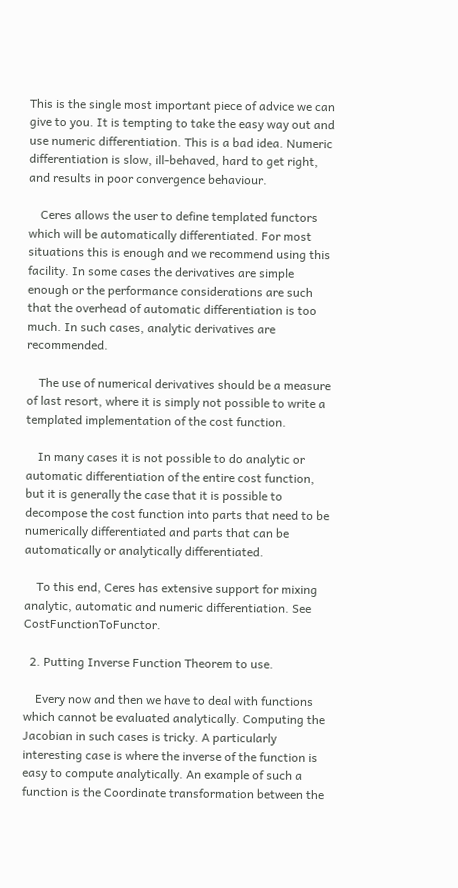This is the single most important piece of advice we can give to you. It is tempting to take the easy way out and use numeric differentiation. This is a bad idea. Numeric differentiation is slow, ill-behaved, hard to get right, and results in poor convergence behaviour.

    Ceres allows the user to define templated functors which will be automatically differentiated. For most situations this is enough and we recommend using this facility. In some cases the derivatives are simple enough or the performance considerations are such that the overhead of automatic differentiation is too much. In such cases, analytic derivatives are recommended.

    The use of numerical derivatives should be a measure of last resort, where it is simply not possible to write a templated implementation of the cost function.

    In many cases it is not possible to do analytic or automatic differentiation of the entire cost function, but it is generally the case that it is possible to decompose the cost function into parts that need to be numerically differentiated and parts that can be automatically or analytically differentiated.

    To this end, Ceres has extensive support for mixing analytic, automatic and numeric differentiation. See CostFunctionToFunctor.

  2. Putting Inverse Function Theorem to use.

    Every now and then we have to deal with functions which cannot be evaluated analytically. Computing the Jacobian in such cases is tricky. A particularly interesting case is where the inverse of the function is easy to compute analytically. An example of such a function is the Coordinate transformation between the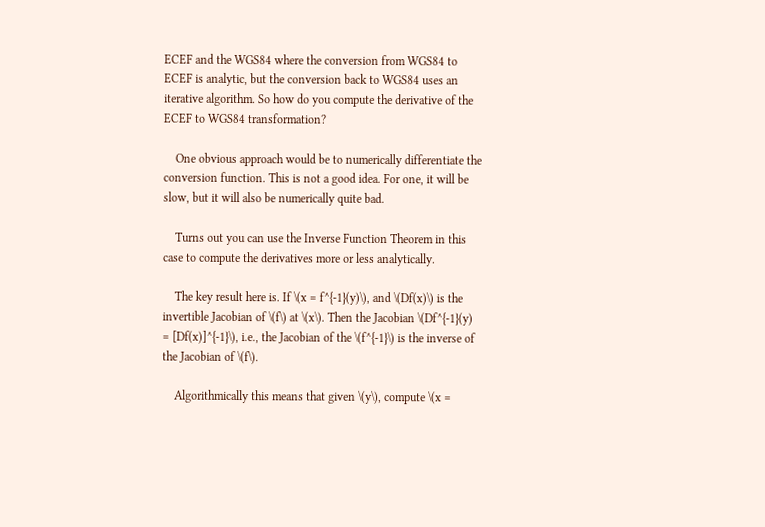ECEF and the WGS84 where the conversion from WGS84 to ECEF is analytic, but the conversion back to WGS84 uses an iterative algorithm. So how do you compute the derivative of the ECEF to WGS84 transformation?

    One obvious approach would be to numerically differentiate the conversion function. This is not a good idea. For one, it will be slow, but it will also be numerically quite bad.

    Turns out you can use the Inverse Function Theorem in this case to compute the derivatives more or less analytically.

    The key result here is. If \(x = f^{-1}(y)\), and \(Df(x)\) is the invertible Jacobian of \(f\) at \(x\). Then the Jacobian \(Df^{-1}(y) = [Df(x)]^{-1}\), i.e., the Jacobian of the \(f^{-1}\) is the inverse of the Jacobian of \(f\).

    Algorithmically this means that given \(y\), compute \(x =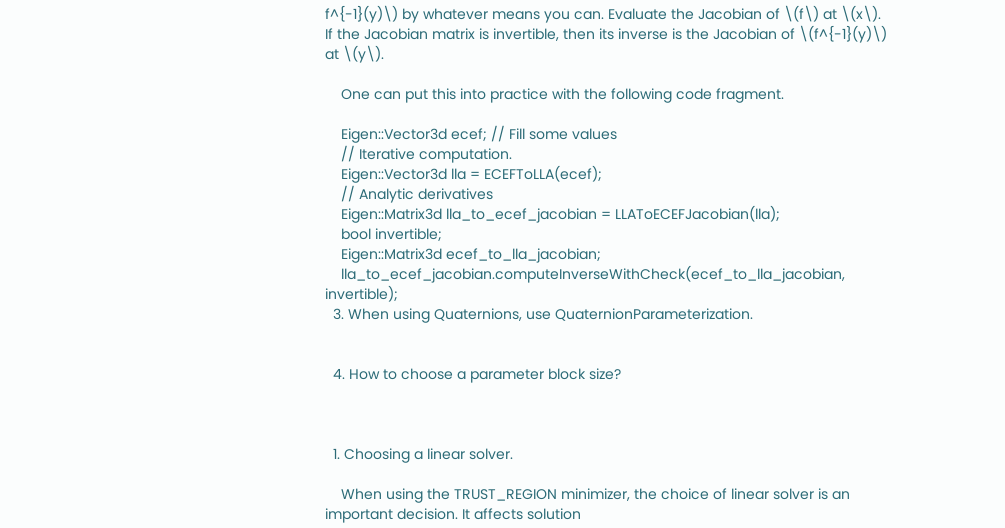f^{-1}(y)\) by whatever means you can. Evaluate the Jacobian of \(f\) at \(x\). If the Jacobian matrix is invertible, then its inverse is the Jacobian of \(f^{-1}(y)\) at \(y\).

    One can put this into practice with the following code fragment.

    Eigen::Vector3d ecef; // Fill some values
    // Iterative computation.
    Eigen::Vector3d lla = ECEFToLLA(ecef);
    // Analytic derivatives
    Eigen::Matrix3d lla_to_ecef_jacobian = LLAToECEFJacobian(lla);
    bool invertible;
    Eigen::Matrix3d ecef_to_lla_jacobian;
    lla_to_ecef_jacobian.computeInverseWithCheck(ecef_to_lla_jacobian, invertible);
  3. When using Quaternions, use QuaternionParameterization.


  4. How to choose a parameter block size?



  1. Choosing a linear solver.

    When using the TRUST_REGION minimizer, the choice of linear solver is an important decision. It affects solution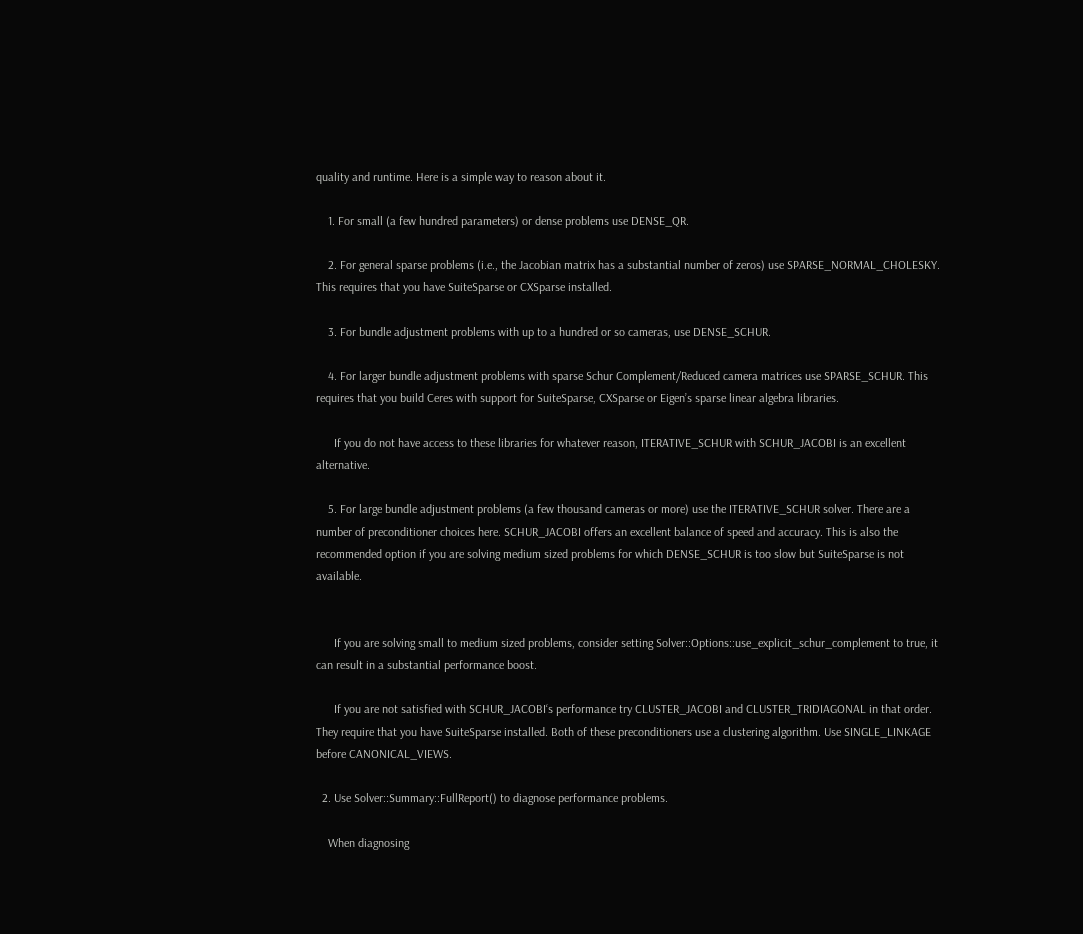quality and runtime. Here is a simple way to reason about it.

    1. For small (a few hundred parameters) or dense problems use DENSE_QR.

    2. For general sparse problems (i.e., the Jacobian matrix has a substantial number of zeros) use SPARSE_NORMAL_CHOLESKY. This requires that you have SuiteSparse or CXSparse installed.

    3. For bundle adjustment problems with up to a hundred or so cameras, use DENSE_SCHUR.

    4. For larger bundle adjustment problems with sparse Schur Complement/Reduced camera matrices use SPARSE_SCHUR. This requires that you build Ceres with support for SuiteSparse, CXSparse or Eigen’s sparse linear algebra libraries.

      If you do not have access to these libraries for whatever reason, ITERATIVE_SCHUR with SCHUR_JACOBI is an excellent alternative.

    5. For large bundle adjustment problems (a few thousand cameras or more) use the ITERATIVE_SCHUR solver. There are a number of preconditioner choices here. SCHUR_JACOBI offers an excellent balance of speed and accuracy. This is also the recommended option if you are solving medium sized problems for which DENSE_SCHUR is too slow but SuiteSparse is not available.


      If you are solving small to medium sized problems, consider setting Solver::Options::use_explicit_schur_complement to true, it can result in a substantial performance boost.

      If you are not satisfied with SCHUR_JACOBI‘s performance try CLUSTER_JACOBI and CLUSTER_TRIDIAGONAL in that order. They require that you have SuiteSparse installed. Both of these preconditioners use a clustering algorithm. Use SINGLE_LINKAGE before CANONICAL_VIEWS.

  2. Use Solver::Summary::FullReport() to diagnose performance problems.

    When diagnosing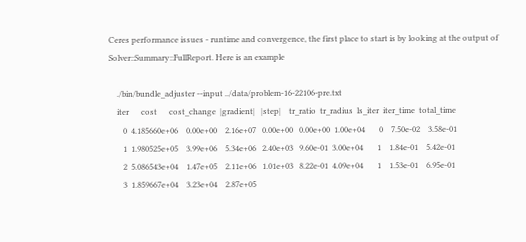Ceres performance issues - runtime and convergence, the first place to start is by looking at the output of Solver::Summary::FullReport. Here is an example

    ./bin/bundle_adjuster --input ../data/problem-16-22106-pre.txt
    iter      cost      cost_change  |gradient|   |step|    tr_ratio  tr_radius  ls_iter  iter_time  total_time
       0  4.185660e+06    0.00e+00    2.16e+07   0.00e+00   0.00e+00  1.00e+04       0    7.50e-02    3.58e-01
       1  1.980525e+05    3.99e+06    5.34e+06   2.40e+03   9.60e-01  3.00e+04       1    1.84e-01    5.42e-01
       2  5.086543e+04    1.47e+05    2.11e+06   1.01e+03   8.22e-01  4.09e+04       1    1.53e-01    6.95e-01
       3  1.859667e+04    3.23e+04    2.87e+05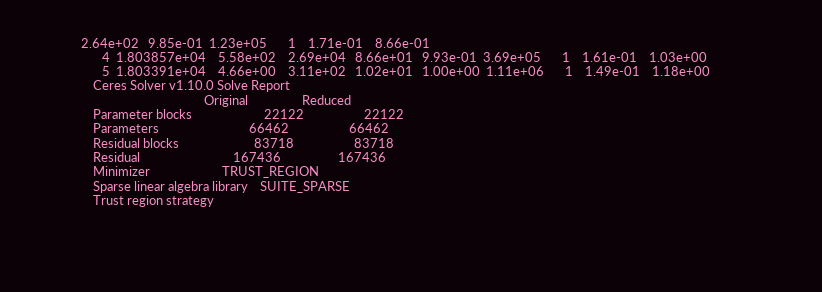2.64e+02   9.85e-01  1.23e+05       1    1.71e-01    8.66e-01
       4  1.803857e+04    5.58e+02    2.69e+04   8.66e+01   9.93e-01  3.69e+05       1    1.61e-01    1.03e+00
       5  1.803391e+04    4.66e+00    3.11e+02   1.02e+01   1.00e+00  1.11e+06       1    1.49e-01    1.18e+00
    Ceres Solver v1.10.0 Solve Report
                                         Original                  Reduced
    Parameter blocks                        22122                    22122
    Parameters                              66462                    66462
    Residual blocks                         83718                    83718
    Residual                               167436                   167436
    Minimizer                        TRUST_REGION
    Sparse linear algebra library    SUITE_SPARSE
    Trust region strategy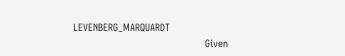LEVENBERG_MARQUARDT
                                            Given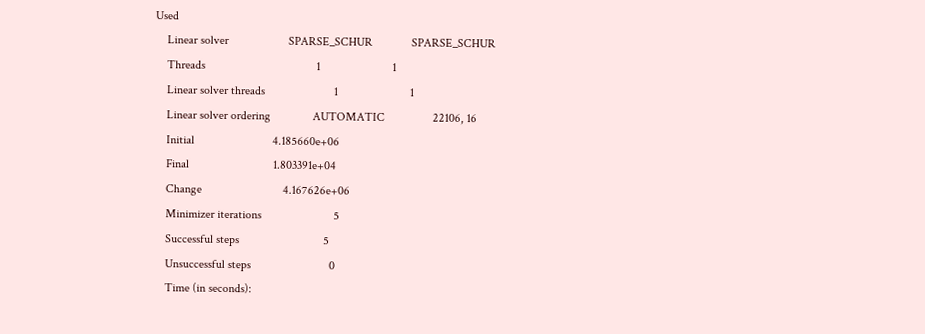Used
    Linear solver                    SPARSE_SCHUR             SPARSE_SCHUR
    Threads                                     1                        1
    Linear solver threads                       1                        1
    Linear solver ordering              AUTOMATIC                22106, 16
    Initial                          4.185660e+06
    Final                            1.803391e+04
    Change                           4.167626e+06
    Minimizer iterations                        5
    Successful steps                            5
    Unsuccessful steps                          0
    Time (in seconds):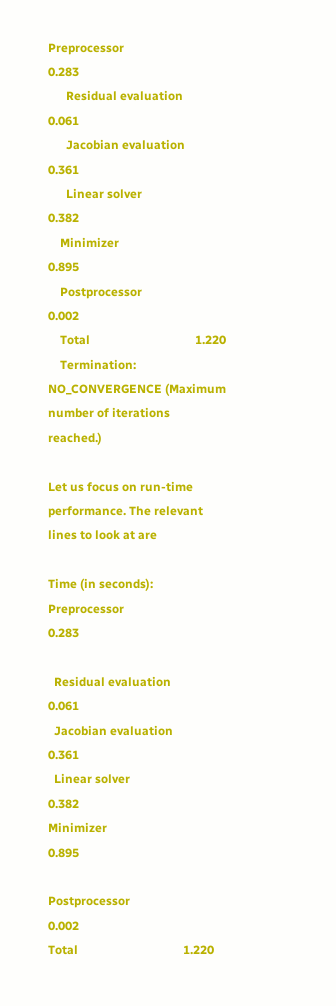Preprocessor                            0.283
      Residual evaluation                   0.061
      Jacobian evaluation                   0.361
      Linear solver                         0.382
    Minimizer                               0.895
    Postprocessor                           0.002
    Total                                   1.220
    Termination:                   NO_CONVERGENCE (Maximum number of iterations reached.)

Let us focus on run-time performance. The relevant lines to look at are

Time (in seconds):
Preprocessor                            0.283

  Residual evaluation                   0.061
  Jacobian evaluation                   0.361
  Linear solver                         0.382
Minimizer                               0.895

Postprocessor                           0.002
Total                                   1.220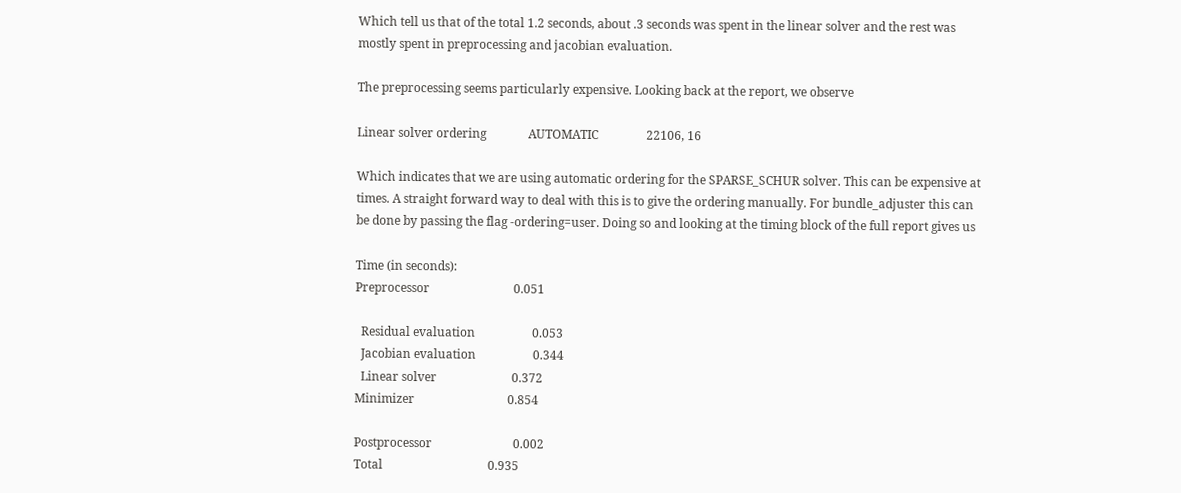Which tell us that of the total 1.2 seconds, about .3 seconds was spent in the linear solver and the rest was mostly spent in preprocessing and jacobian evaluation.

The preprocessing seems particularly expensive. Looking back at the report, we observe

Linear solver ordering              AUTOMATIC                22106, 16

Which indicates that we are using automatic ordering for the SPARSE_SCHUR solver. This can be expensive at times. A straight forward way to deal with this is to give the ordering manually. For bundle_adjuster this can be done by passing the flag -ordering=user. Doing so and looking at the timing block of the full report gives us

Time (in seconds):
Preprocessor                            0.051

  Residual evaluation                   0.053
  Jacobian evaluation                   0.344
  Linear solver                         0.372
Minimizer                               0.854

Postprocessor                           0.002
Total                                   0.935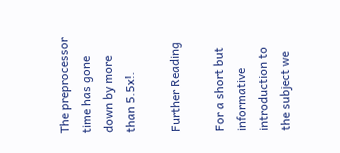The preprocessor time has gone down by more than 5.5x!.

Further Reading

For a short but informative introduction to the subject we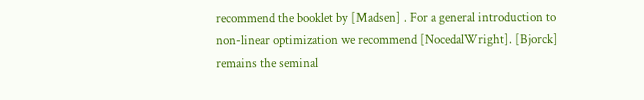recommend the booklet by [Madsen] . For a general introduction to non-linear optimization we recommend [NocedalWright]. [Bjorck] remains the seminal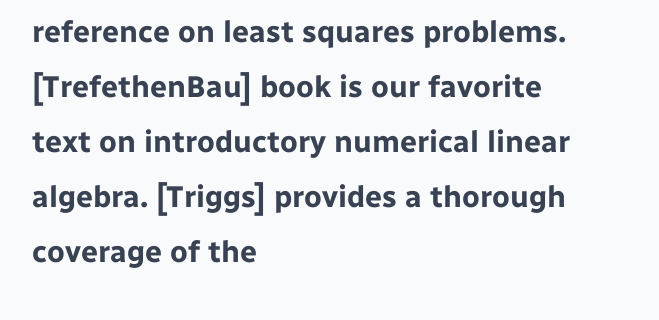reference on least squares problems. [TrefethenBau] book is our favorite text on introductory numerical linear algebra. [Triggs] provides a thorough coverage of the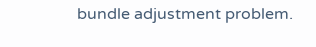bundle adjustment problem.